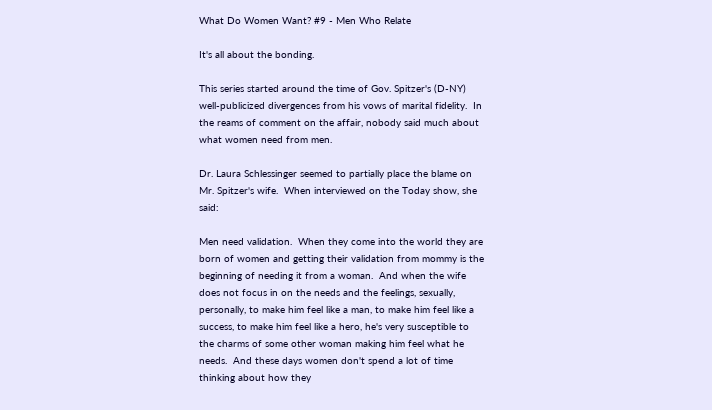What Do Women Want? #9 - Men Who Relate

It's all about the bonding.

This series started around the time of Gov. Spitzer's (D-NY) well-publicized divergences from his vows of marital fidelity.  In the reams of comment on the affair, nobody said much about what women need from men.

Dr. Laura Schlessinger seemed to partially place the blame on Mr. Spitzer's wife.  When interviewed on the Today show, she said:

Men need validation.  When they come into the world they are born of women and getting their validation from mommy is the beginning of needing it from a woman.  And when the wife does not focus in on the needs and the feelings, sexually, personally, to make him feel like a man, to make him feel like a success, to make him feel like a hero, he's very susceptible to the charms of some other woman making him feel what he needs.  And these days women don't spend a lot of time thinking about how they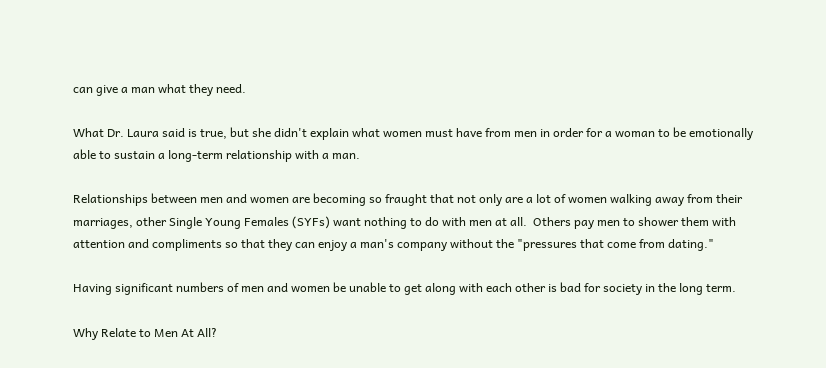can give a man what they need.

What Dr. Laura said is true, but she didn't explain what women must have from men in order for a woman to be emotionally able to sustain a long-term relationship with a man.

Relationships between men and women are becoming so fraught that not only are a lot of women walking away from their marriages, other Single Young Females (SYFs) want nothing to do with men at all.  Others pay men to shower them with attention and compliments so that they can enjoy a man's company without the "pressures that come from dating."

Having significant numbers of men and women be unable to get along with each other is bad for society in the long term.

Why Relate to Men At All?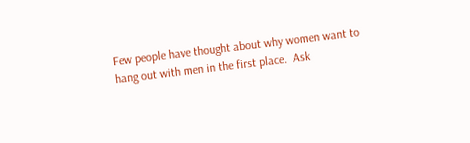Few people have thought about why women want to hang out with men in the first place.  Ask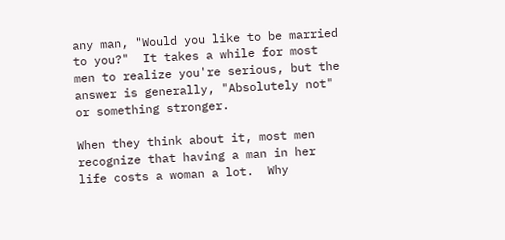any man, "Would you like to be married to you?"  It takes a while for most men to realize you're serious, but the answer is generally, "Absolutely not" or something stronger.

When they think about it, most men recognize that having a man in her life costs a woman a lot.  Why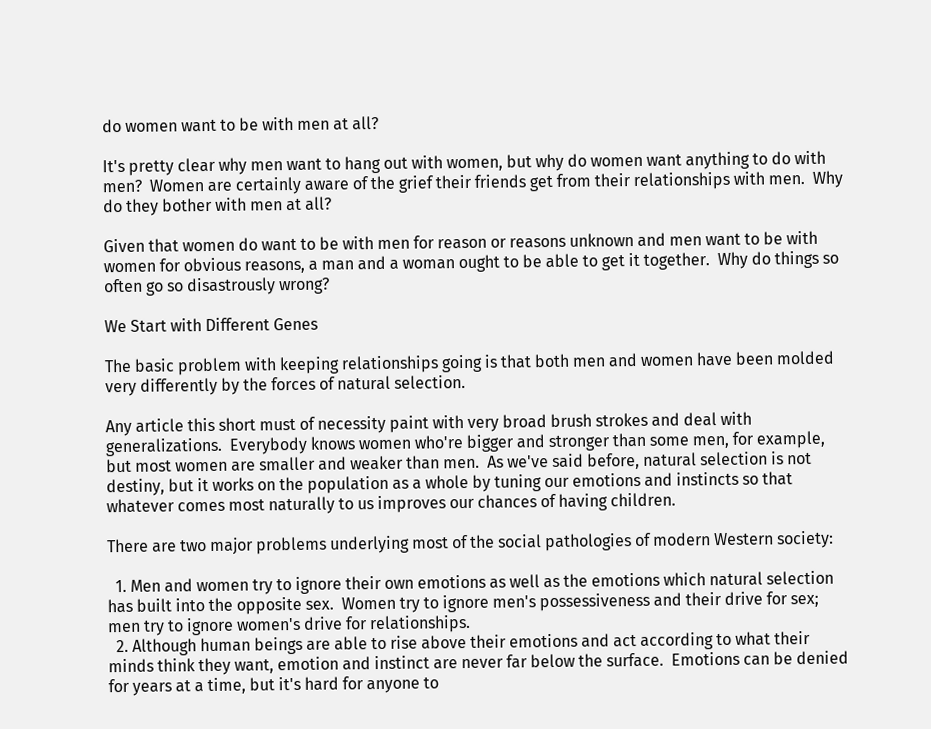do women want to be with men at all?

It's pretty clear why men want to hang out with women, but why do women want anything to do with men?  Women are certainly aware of the grief their friends get from their relationships with men.  Why do they bother with men at all?

Given that women do want to be with men for reason or reasons unknown and men want to be with women for obvious reasons, a man and a woman ought to be able to get it together.  Why do things so often go so disastrously wrong?

We Start with Different Genes

The basic problem with keeping relationships going is that both men and women have been molded very differently by the forces of natural selection.

Any article this short must of necessity paint with very broad brush strokes and deal with generalizations.  Everybody knows women who're bigger and stronger than some men, for example, but most women are smaller and weaker than men.  As we've said before, natural selection is not destiny, but it works on the population as a whole by tuning our emotions and instincts so that whatever comes most naturally to us improves our chances of having children.

There are two major problems underlying most of the social pathologies of modern Western society:

  1. Men and women try to ignore their own emotions as well as the emotions which natural selection has built into the opposite sex.  Women try to ignore men's possessiveness and their drive for sex; men try to ignore women's drive for relationships.
  2. Although human beings are able to rise above their emotions and act according to what their minds think they want, emotion and instinct are never far below the surface.  Emotions can be denied for years at a time, but it's hard for anyone to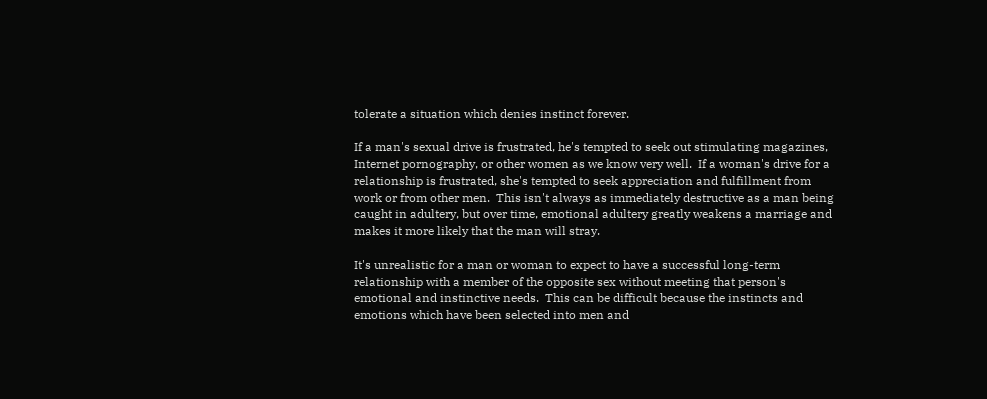tolerate a situation which denies instinct forever.

If a man's sexual drive is frustrated, he's tempted to seek out stimulating magazines, Internet pornography, or other women as we know very well.  If a woman's drive for a relationship is frustrated, she's tempted to seek appreciation and fulfillment from work or from other men.  This isn't always as immediately destructive as a man being caught in adultery, but over time, emotional adultery greatly weakens a marriage and makes it more likely that the man will stray.

It's unrealistic for a man or woman to expect to have a successful long-term relationship with a member of the opposite sex without meeting that person's emotional and instinctive needs.  This can be difficult because the instincts and emotions which have been selected into men and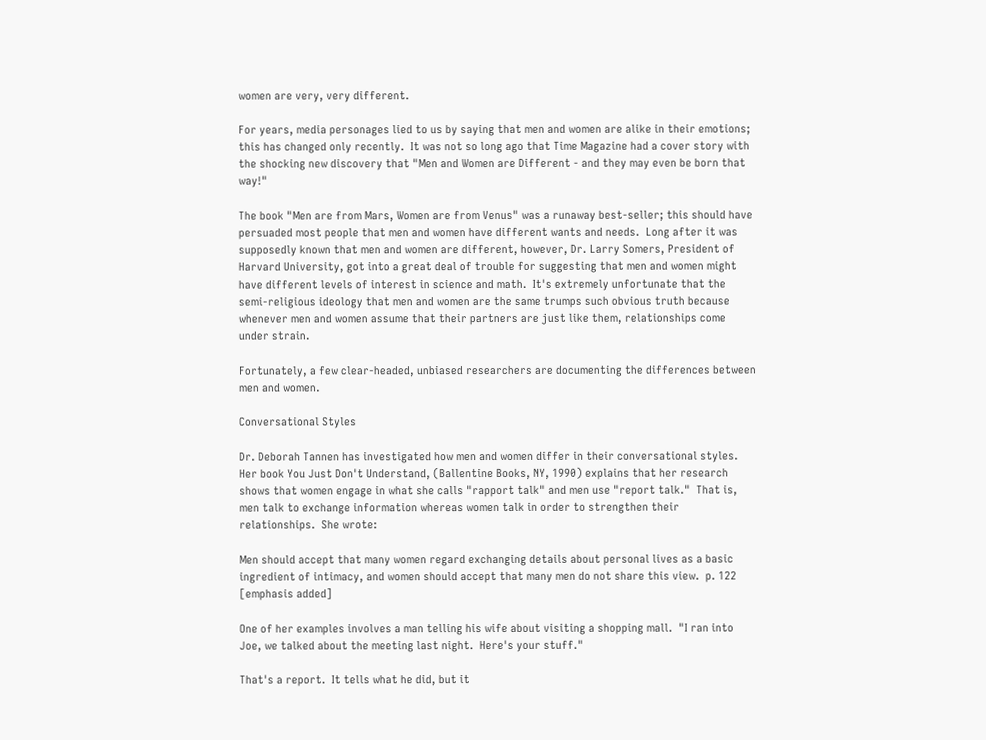women are very, very different.

For years, media personages lied to us by saying that men and women are alike in their emotions; this has changed only recently.  It was not so long ago that Time Magazine had a cover story with the shocking new discovery that "Men and Women are Different - and they may even be born that way!"

The book "Men are from Mars, Women are from Venus" was a runaway best-seller; this should have persuaded most people that men and women have different wants and needs.  Long after it was supposedly known that men and women are different, however, Dr. Larry Somers, President of Harvard University, got into a great deal of trouble for suggesting that men and women might have different levels of interest in science and math.  It's extremely unfortunate that the semi-religious ideology that men and women are the same trumps such obvious truth because whenever men and women assume that their partners are just like them, relationships come under strain.

Fortunately, a few clear-headed, unbiased researchers are documenting the differences between men and women.

Conversational Styles

Dr. Deborah Tannen has investigated how men and women differ in their conversational styles.  Her book You Just Don't Understand, (Ballentine Books, NY, 1990) explains that her research shows that women engage in what she calls "rapport talk" and men use "report talk."  That is, men talk to exchange information whereas women talk in order to strengthen their relationships.  She wrote:

Men should accept that many women regard exchanging details about personal lives as a basic ingredient of intimacy, and women should accept that many men do not share this view.  p. 122 [emphasis added]

One of her examples involves a man telling his wife about visiting a shopping mall.  "I ran into Joe, we talked about the meeting last night.  Here's your stuff."

That's a report.  It tells what he did, but it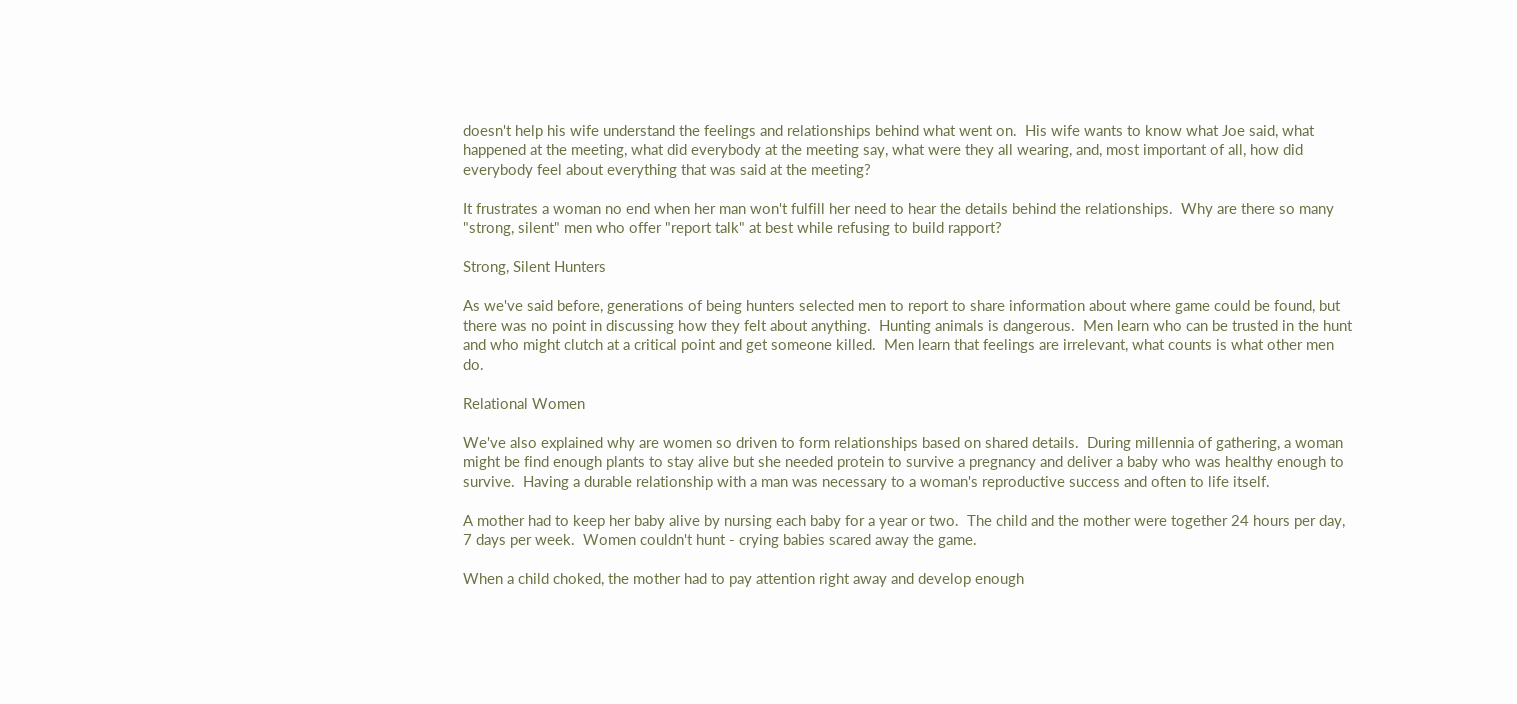doesn't help his wife understand the feelings and relationships behind what went on.  His wife wants to know what Joe said, what happened at the meeting, what did everybody at the meeting say, what were they all wearing, and, most important of all, how did everybody feel about everything that was said at the meeting?

It frustrates a woman no end when her man won't fulfill her need to hear the details behind the relationships.  Why are there so many "strong, silent" men who offer "report talk" at best while refusing to build rapport?

Strong, Silent Hunters

As we've said before, generations of being hunters selected men to report to share information about where game could be found, but there was no point in discussing how they felt about anything.  Hunting animals is dangerous.  Men learn who can be trusted in the hunt and who might clutch at a critical point and get someone killed.  Men learn that feelings are irrelevant, what counts is what other men do.

Relational Women

We've also explained why are women so driven to form relationships based on shared details.  During millennia of gathering, a woman might be find enough plants to stay alive but she needed protein to survive a pregnancy and deliver a baby who was healthy enough to survive.  Having a durable relationship with a man was necessary to a woman's reproductive success and often to life itself.

A mother had to keep her baby alive by nursing each baby for a year or two.  The child and the mother were together 24 hours per day, 7 days per week.  Women couldn't hunt - crying babies scared away the game.

When a child choked, the mother had to pay attention right away and develop enough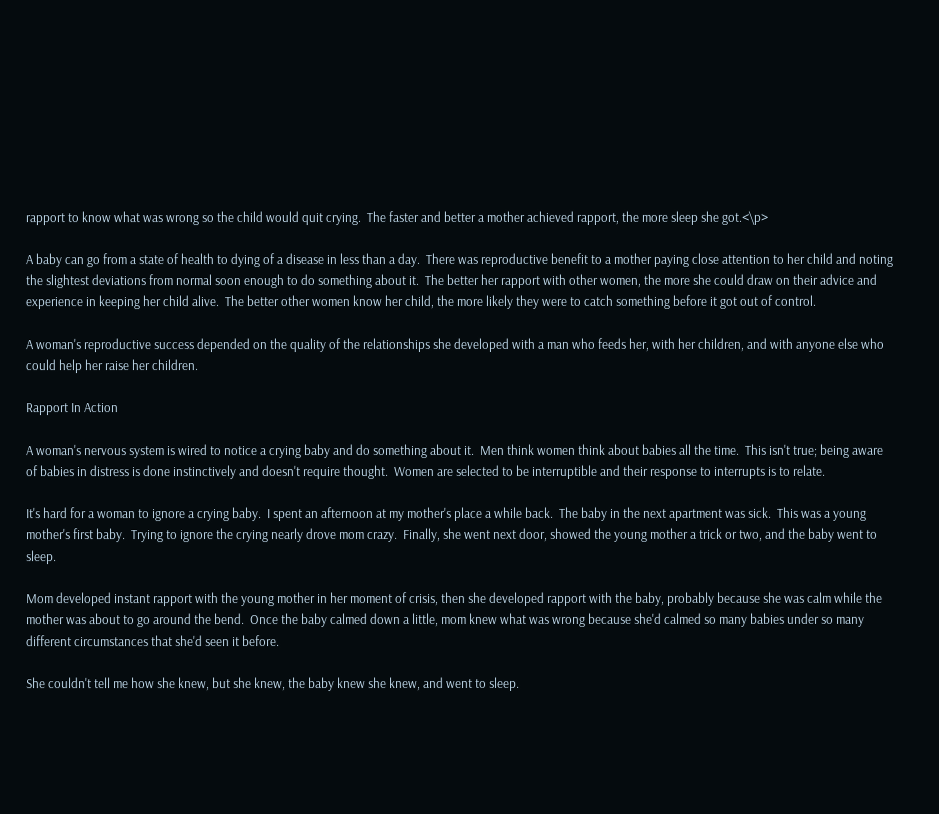rapport to know what was wrong so the child would quit crying.  The faster and better a mother achieved rapport, the more sleep she got.<\p>

A baby can go from a state of health to dying of a disease in less than a day.  There was reproductive benefit to a mother paying close attention to her child and noting the slightest deviations from normal soon enough to do something about it.  The better her rapport with other women, the more she could draw on their advice and experience in keeping her child alive.  The better other women know her child, the more likely they were to catch something before it got out of control.

A woman's reproductive success depended on the quality of the relationships she developed with a man who feeds her, with her children, and with anyone else who could help her raise her children.

Rapport In Action

A woman's nervous system is wired to notice a crying baby and do something about it.  Men think women think about babies all the time.  This isn't true; being aware of babies in distress is done instinctively and doesn't require thought.  Women are selected to be interruptible and their response to interrupts is to relate.

It's hard for a woman to ignore a crying baby.  I spent an afternoon at my mother's place a while back.  The baby in the next apartment was sick.  This was a young mother's first baby.  Trying to ignore the crying nearly drove mom crazy.  Finally, she went next door, showed the young mother a trick or two, and the baby went to sleep.

Mom developed instant rapport with the young mother in her moment of crisis, then she developed rapport with the baby, probably because she was calm while the mother was about to go around the bend.  Once the baby calmed down a little, mom knew what was wrong because she'd calmed so many babies under so many different circumstances that she'd seen it before.

She couldn't tell me how she knew, but she knew, the baby knew she knew, and went to sleep.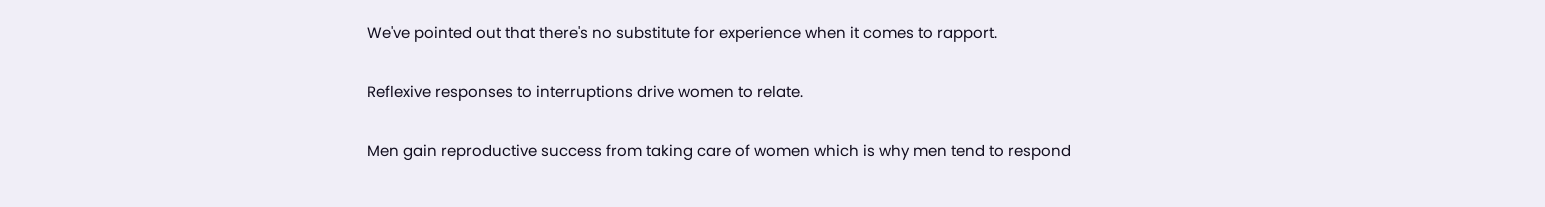We've pointed out that there's no substitute for experience when it comes to rapport.

Reflexive responses to interruptions drive women to relate.

Men gain reproductive success from taking care of women which is why men tend to respond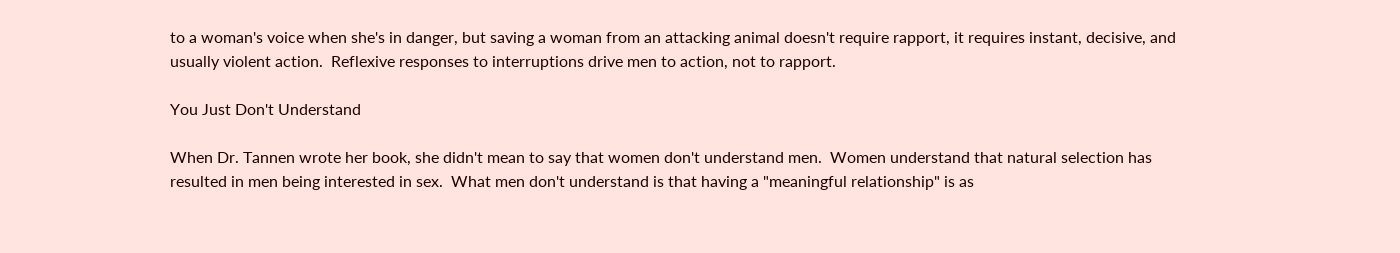to a woman's voice when she's in danger, but saving a woman from an attacking animal doesn't require rapport, it requires instant, decisive, and usually violent action.  Reflexive responses to interruptions drive men to action, not to rapport.

You Just Don't Understand

When Dr. Tannen wrote her book, she didn't mean to say that women don't understand men.  Women understand that natural selection has resulted in men being interested in sex.  What men don't understand is that having a "meaningful relationship" is as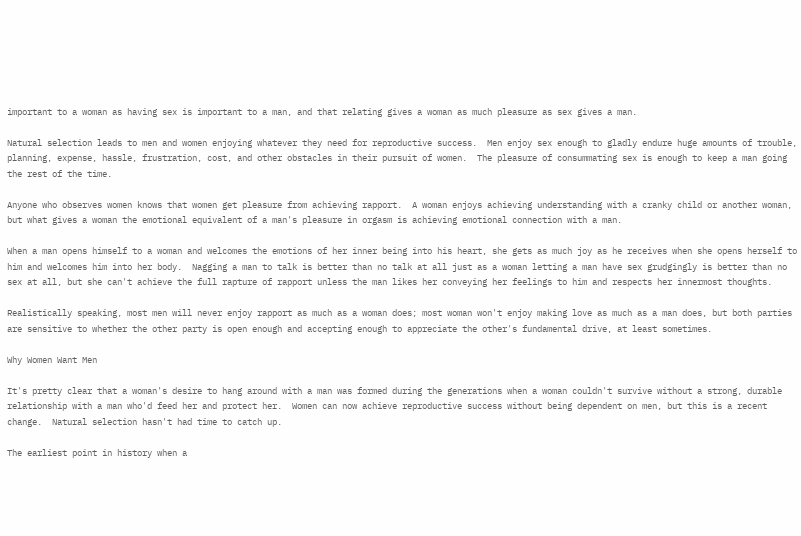important to a woman as having sex is important to a man, and that relating gives a woman as much pleasure as sex gives a man.

Natural selection leads to men and women enjoying whatever they need for reproductive success.  Men enjoy sex enough to gladly endure huge amounts of trouble, planning, expense, hassle, frustration, cost, and other obstacles in their pursuit of women.  The pleasure of consummating sex is enough to keep a man going the rest of the time.

Anyone who observes women knows that women get pleasure from achieving rapport.  A woman enjoys achieving understanding with a cranky child or another woman, but what gives a woman the emotional equivalent of a man's pleasure in orgasm is achieving emotional connection with a man.

When a man opens himself to a woman and welcomes the emotions of her inner being into his heart, she gets as much joy as he receives when she opens herself to him and welcomes him into her body.  Nagging a man to talk is better than no talk at all just as a woman letting a man have sex grudgingly is better than no sex at all, but she can't achieve the full rapture of rapport unless the man likes her conveying her feelings to him and respects her innermost thoughts.

Realistically speaking, most men will never enjoy rapport as much as a woman does; most woman won't enjoy making love as much as a man does, but both parties are sensitive to whether the other party is open enough and accepting enough to appreciate the other's fundamental drive, at least sometimes.

Why Women Want Men

It's pretty clear that a woman's desire to hang around with a man was formed during the generations when a woman couldn't survive without a strong, durable relationship with a man who'd feed her and protect her.  Women can now achieve reproductive success without being dependent on men, but this is a recent change.  Natural selection hasn't had time to catch up.

The earliest point in history when a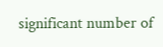significant number of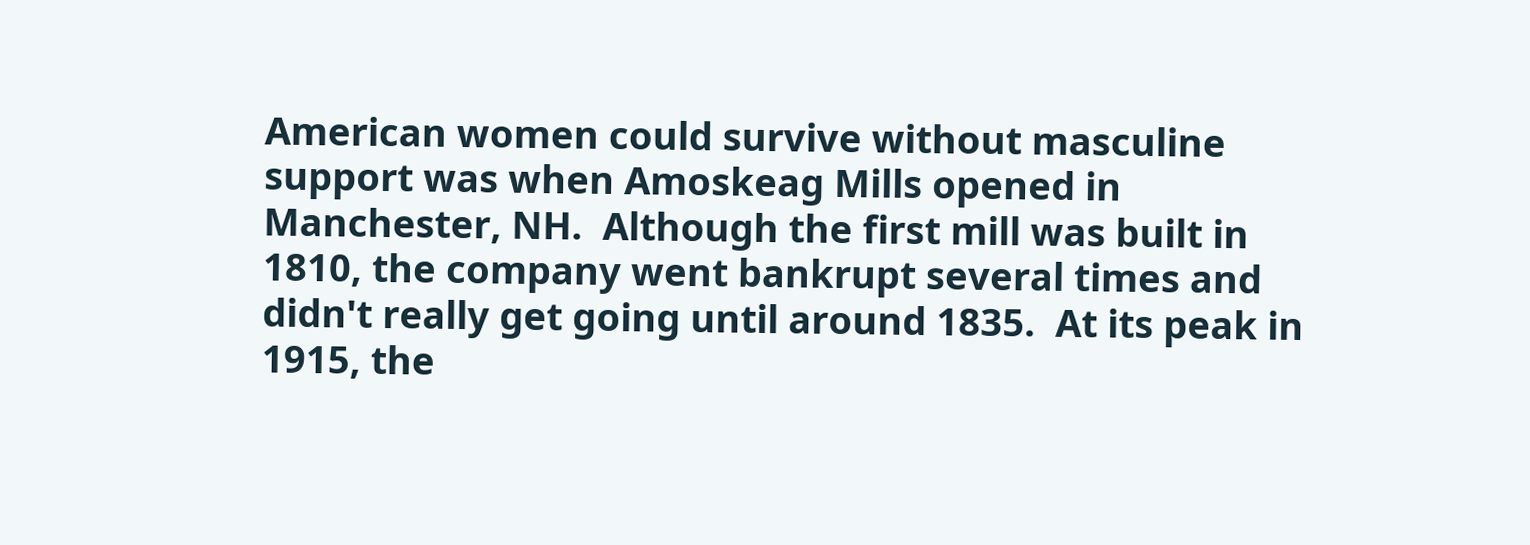American women could survive without masculine support was when Amoskeag Mills opened in Manchester, NH.  Although the first mill was built in 1810, the company went bankrupt several times and didn't really get going until around 1835.  At its peak in 1915, the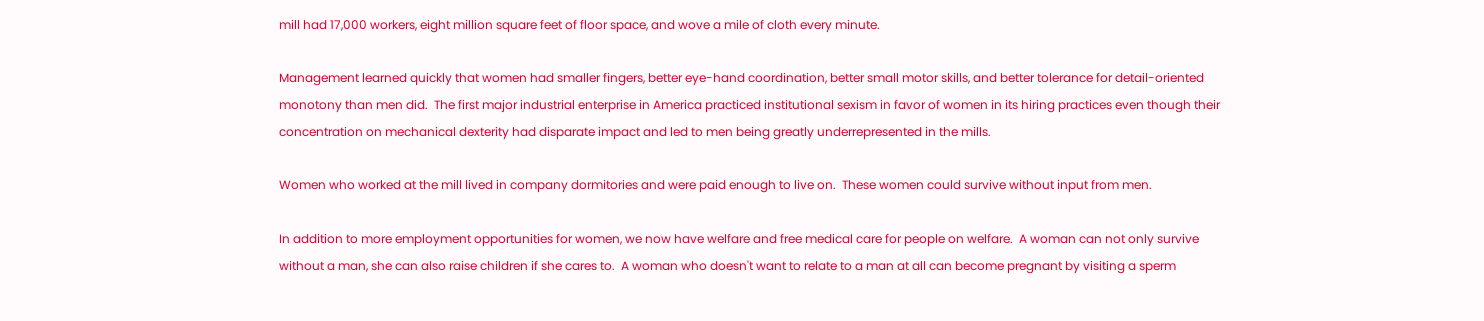mill had 17,000 workers, eight million square feet of floor space, and wove a mile of cloth every minute.

Management learned quickly that women had smaller fingers, better eye-hand coordination, better small motor skills, and better tolerance for detail-oriented monotony than men did.  The first major industrial enterprise in America practiced institutional sexism in favor of women in its hiring practices even though their concentration on mechanical dexterity had disparate impact and led to men being greatly underrepresented in the mills.

Women who worked at the mill lived in company dormitories and were paid enough to live on.  These women could survive without input from men.

In addition to more employment opportunities for women, we now have welfare and free medical care for people on welfare.  A woman can not only survive without a man, she can also raise children if she cares to.  A woman who doesn't want to relate to a man at all can become pregnant by visiting a sperm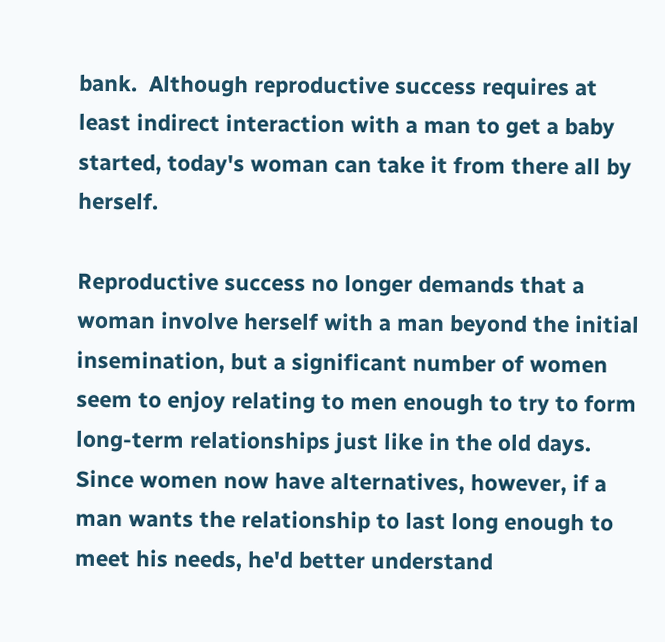bank.  Although reproductive success requires at least indirect interaction with a man to get a baby started, today's woman can take it from there all by herself.

Reproductive success no longer demands that a woman involve herself with a man beyond the initial insemination, but a significant number of women seem to enjoy relating to men enough to try to form long-term relationships just like in the old days.  Since women now have alternatives, however, if a man wants the relationship to last long enough to meet his needs, he'd better understand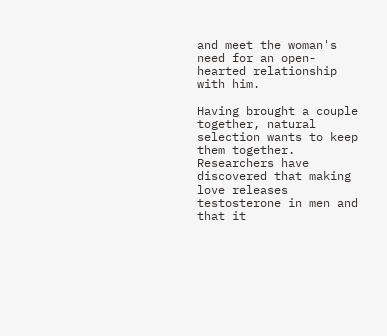and meet the woman's need for an open-hearted relationship with him.

Having brought a couple together, natural selection wants to keep them together.  Researchers have discovered that making love releases testosterone in men and that it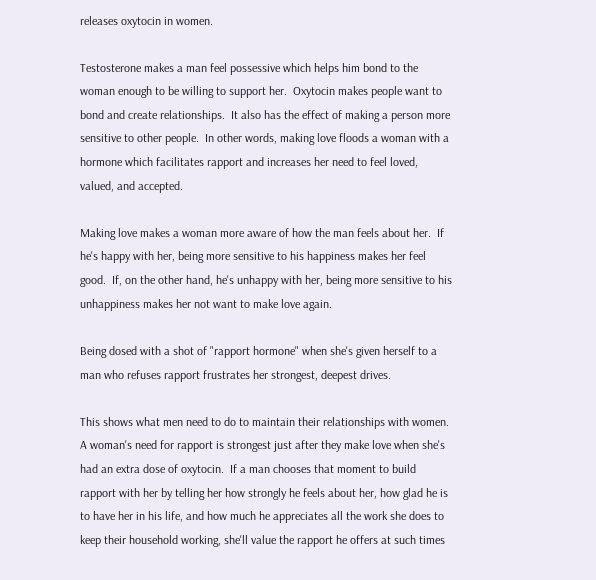releases oxytocin in women.

Testosterone makes a man feel possessive which helps him bond to the woman enough to be willing to support her.  Oxytocin makes people want to bond and create relationships.  It also has the effect of making a person more sensitive to other people.  In other words, making love floods a woman with a hormone which facilitates rapport and increases her need to feel loved, valued, and accepted.

Making love makes a woman more aware of how the man feels about her.  If he's happy with her, being more sensitive to his happiness makes her feel good.  If, on the other hand, he's unhappy with her, being more sensitive to his unhappiness makes her not want to make love again.

Being dosed with a shot of "rapport hormone" when she's given herself to a man who refuses rapport frustrates her strongest, deepest drives.

This shows what men need to do to maintain their relationships with women.  A woman's need for rapport is strongest just after they make love when she's had an extra dose of oxytocin.  If a man chooses that moment to build rapport with her by telling her how strongly he feels about her, how glad he is to have her in his life, and how much he appreciates all the work she does to keep their household working, she'll value the rapport he offers at such times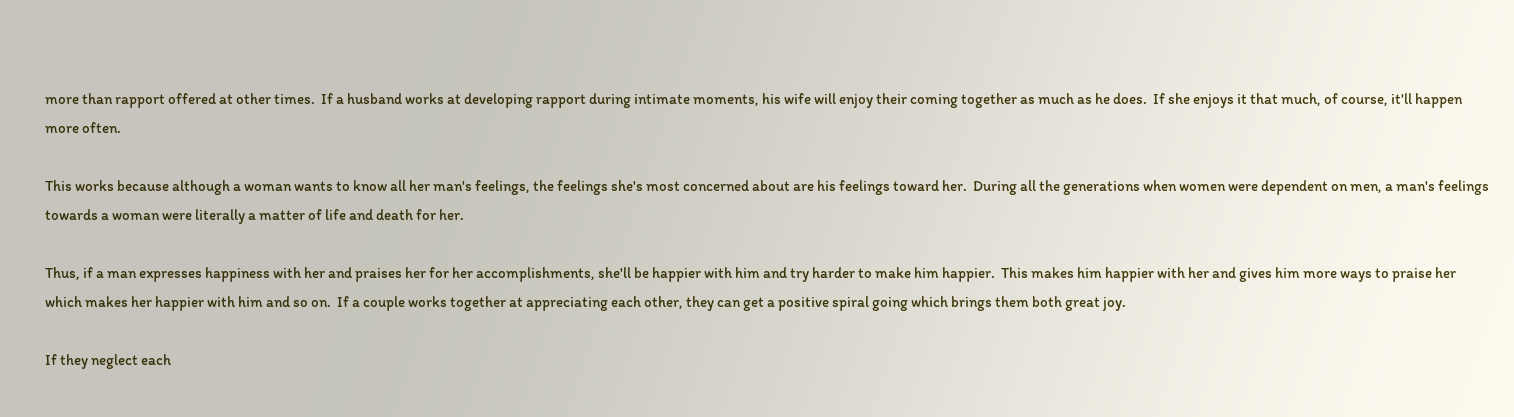more than rapport offered at other times.  If a husband works at developing rapport during intimate moments, his wife will enjoy their coming together as much as he does.  If she enjoys it that much, of course, it'll happen more often.

This works because although a woman wants to know all her man's feelings, the feelings she's most concerned about are his feelings toward her.  During all the generations when women were dependent on men, a man's feelings towards a woman were literally a matter of life and death for her.

Thus, if a man expresses happiness with her and praises her for her accomplishments, she'll be happier with him and try harder to make him happier.  This makes him happier with her and gives him more ways to praise her which makes her happier with him and so on.  If a couple works together at appreciating each other, they can get a positive spiral going which brings them both great joy.

If they neglect each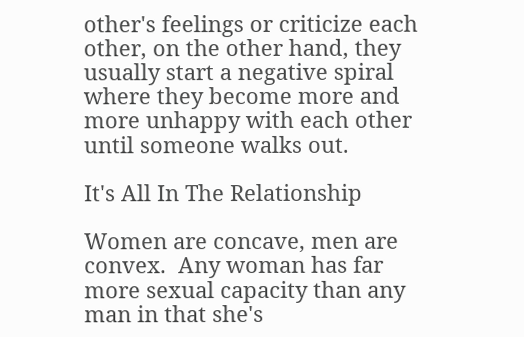other's feelings or criticize each other, on the other hand, they usually start a negative spiral where they become more and more unhappy with each other until someone walks out.

It's All In The Relationship

Women are concave, men are convex.  Any woman has far more sexual capacity than any man in that she's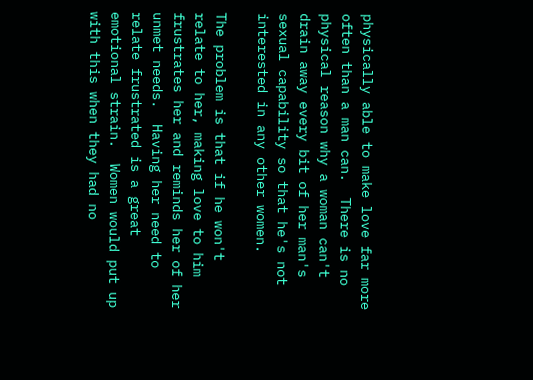physically able to make love far more often than a man can.  There is no physical reason why a woman can't drain away every bit of her man's sexual capability so that he's not interested in any other women.

The problem is that if he won't relate to her, making love to him frustrates her and reminds her of her unmet needs.  Having her need to relate frustrated is a great emotional strain.  Women would put up with this when they had no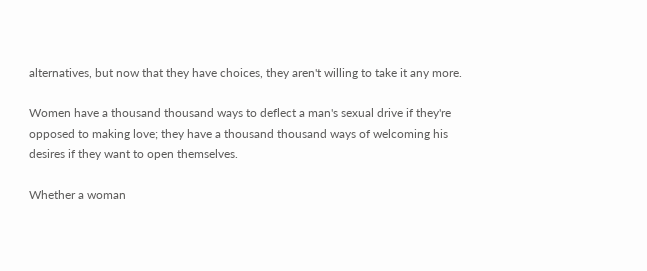alternatives, but now that they have choices, they aren't willing to take it any more.

Women have a thousand thousand ways to deflect a man's sexual drive if they're opposed to making love; they have a thousand thousand ways of welcoming his desires if they want to open themselves.

Whether a woman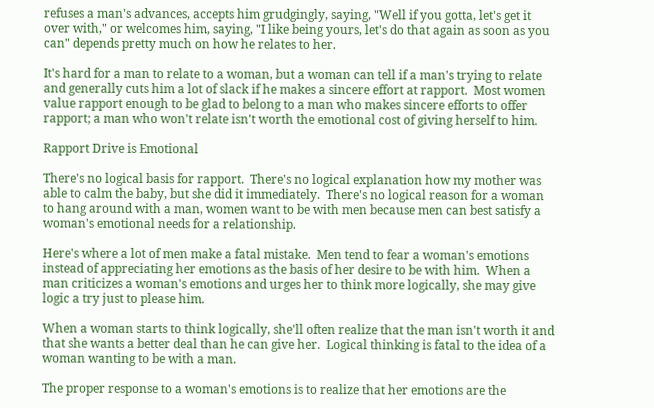refuses a man's advances, accepts him grudgingly, saying, "Well if you gotta, let's get it over with," or welcomes him, saying, "I like being yours, let's do that again as soon as you can" depends pretty much on how he relates to her.

It's hard for a man to relate to a woman, but a woman can tell if a man's trying to relate and generally cuts him a lot of slack if he makes a sincere effort at rapport.  Most women value rapport enough to be glad to belong to a man who makes sincere efforts to offer rapport; a man who won't relate isn't worth the emotional cost of giving herself to him.

Rapport Drive is Emotional

There's no logical basis for rapport.  There's no logical explanation how my mother was able to calm the baby, but she did it immediately.  There's no logical reason for a woman to hang around with a man, women want to be with men because men can best satisfy a woman's emotional needs for a relationship.

Here's where a lot of men make a fatal mistake.  Men tend to fear a woman's emotions instead of appreciating her emotions as the basis of her desire to be with him.  When a man criticizes a woman's emotions and urges her to think more logically, she may give logic a try just to please him.

When a woman starts to think logically, she'll often realize that the man isn't worth it and that she wants a better deal than he can give her.  Logical thinking is fatal to the idea of a woman wanting to be with a man.

The proper response to a woman's emotions is to realize that her emotions are the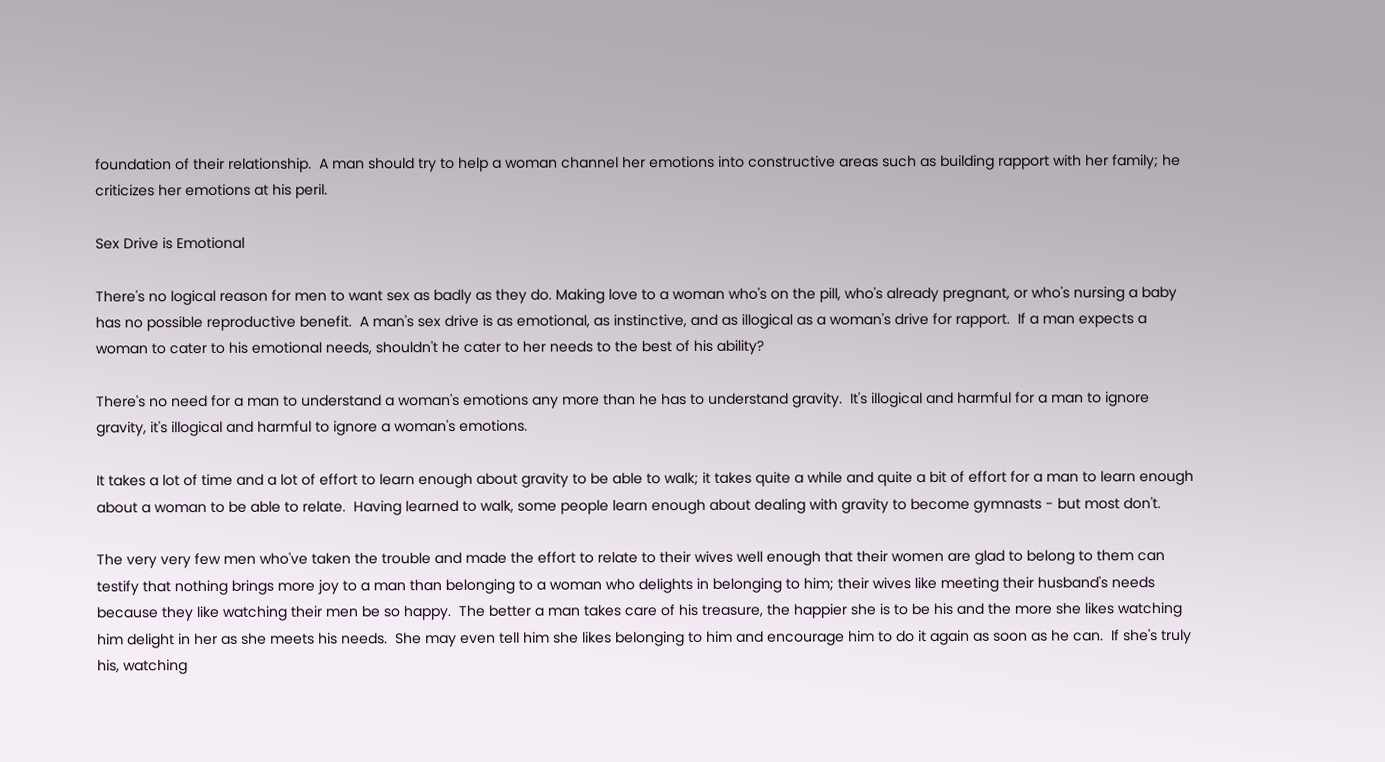foundation of their relationship.  A man should try to help a woman channel her emotions into constructive areas such as building rapport with her family; he criticizes her emotions at his peril.

Sex Drive is Emotional

There's no logical reason for men to want sex as badly as they do. Making love to a woman who's on the pill, who's already pregnant, or who's nursing a baby has no possible reproductive benefit.  A man's sex drive is as emotional, as instinctive, and as illogical as a woman's drive for rapport.  If a man expects a woman to cater to his emotional needs, shouldn't he cater to her needs to the best of his ability?

There's no need for a man to understand a woman's emotions any more than he has to understand gravity.  It's illogical and harmful for a man to ignore gravity, it's illogical and harmful to ignore a woman's emotions.

It takes a lot of time and a lot of effort to learn enough about gravity to be able to walk; it takes quite a while and quite a bit of effort for a man to learn enough about a woman to be able to relate.  Having learned to walk, some people learn enough about dealing with gravity to become gymnasts - but most don't.

The very very few men who've taken the trouble and made the effort to relate to their wives well enough that their women are glad to belong to them can testify that nothing brings more joy to a man than belonging to a woman who delights in belonging to him; their wives like meeting their husband's needs because they like watching their men be so happy.  The better a man takes care of his treasure, the happier she is to be his and the more she likes watching him delight in her as she meets his needs.  She may even tell him she likes belonging to him and encourage him to do it again as soon as he can.  If she's truly his, watching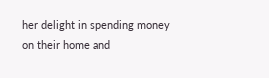her delight in spending money on their home and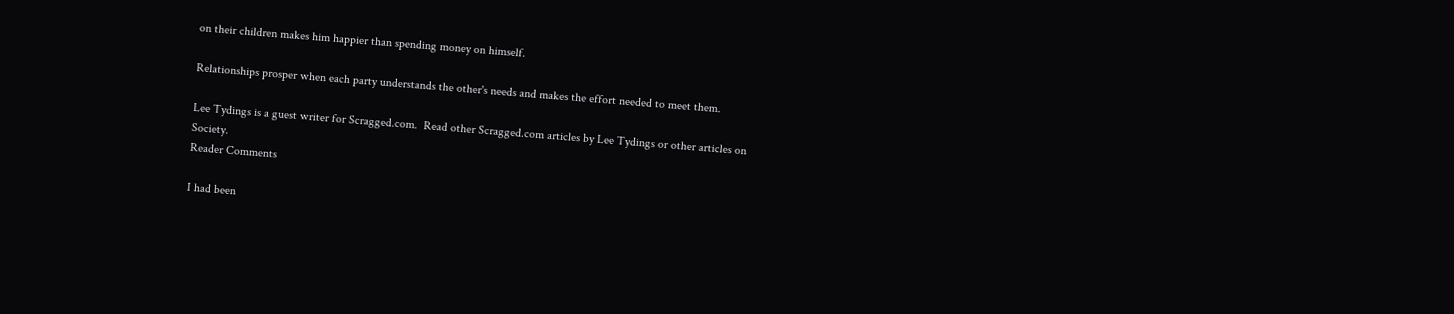on their children makes him happier than spending money on himself.

Relationships prosper when each party understands the other's needs and makes the effort needed to meet them.

Lee Tydings is a guest writer for Scragged.com.  Read other Scragged.com articles by Lee Tydings or other articles on Society.
Reader Comments

I had been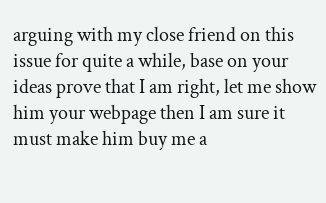arguing with my close friend on this issue for quite a while, base on your ideas prove that I am right, let me show him your webpage then I am sure it must make him buy me a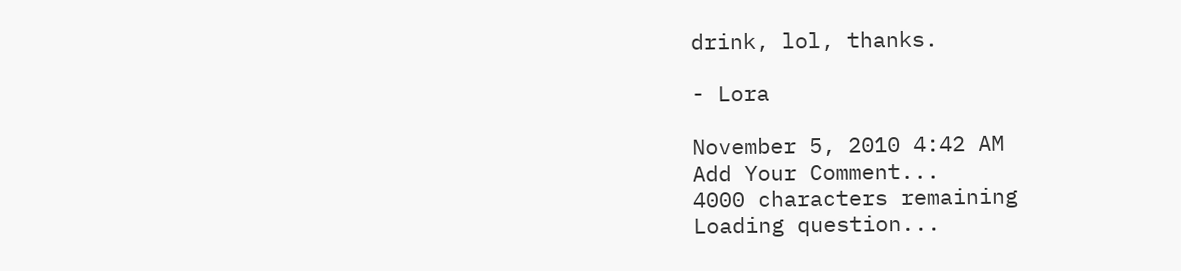drink, lol, thanks.

- Lora

November 5, 2010 4:42 AM
Add Your Comment...
4000 characters remaining
Loading question...